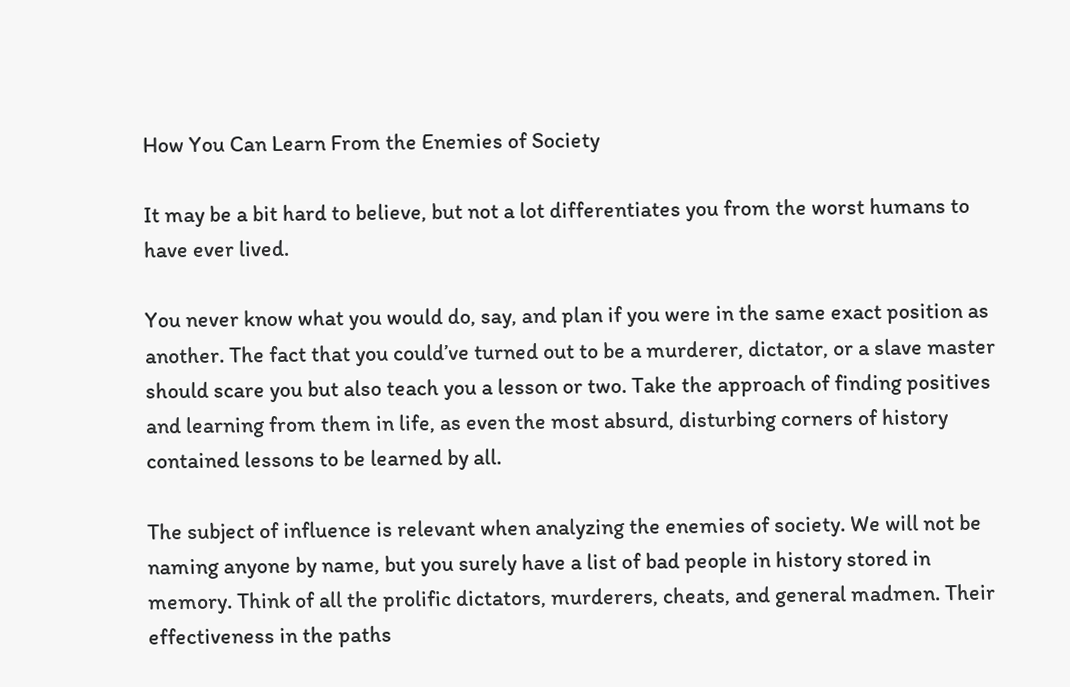How You Can Learn From the Enemies of Society

It may be a bit hard to believe, but not a lot differentiates you from the worst humans to have ever lived.

You never know what you would do, say, and plan if you were in the same exact position as another. The fact that you could’ve turned out to be a murderer, dictator, or a slave master should scare you but also teach you a lesson or two. Take the approach of finding positives and learning from them in life, as even the most absurd, disturbing corners of history contained lessons to be learned by all.

The subject of influence is relevant when analyzing the enemies of society. We will not be naming anyone by name, but you surely have a list of bad people in history stored in memory. Think of all the prolific dictators, murderers, cheats, and general madmen. Their effectiveness in the paths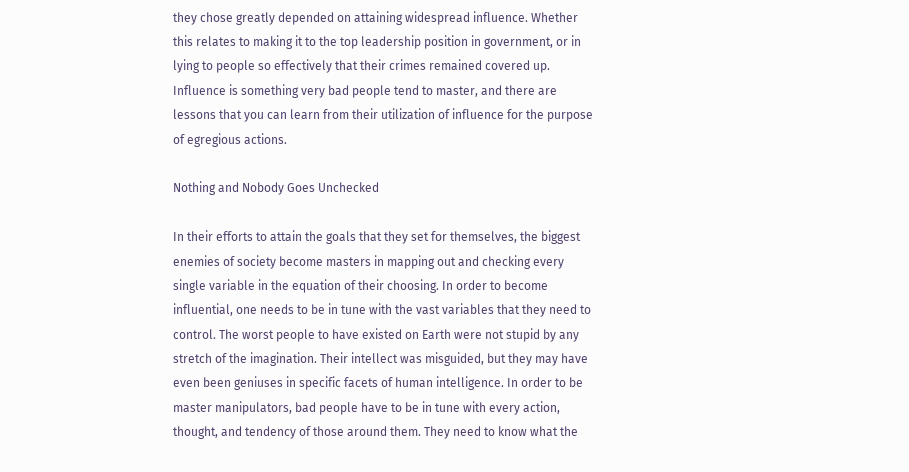they chose greatly depended on attaining widespread influence. Whether this relates to making it to the top leadership position in government, or in lying to people so effectively that their crimes remained covered up. Influence is something very bad people tend to master, and there are lessons that you can learn from their utilization of influence for the purpose of egregious actions.

Nothing and Nobody Goes Unchecked

In their efforts to attain the goals that they set for themselves, the biggest enemies of society become masters in mapping out and checking every single variable in the equation of their choosing. In order to become influential, one needs to be in tune with the vast variables that they need to control. The worst people to have existed on Earth were not stupid by any stretch of the imagination. Their intellect was misguided, but they may have even been geniuses in specific facets of human intelligence. In order to be master manipulators, bad people have to be in tune with every action, thought, and tendency of those around them. They need to know what the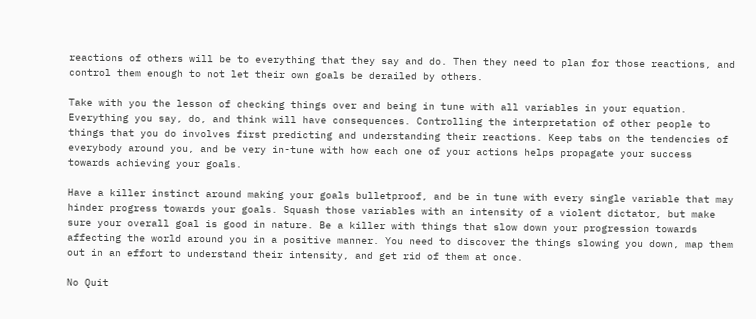reactions of others will be to everything that they say and do. Then they need to plan for those reactions, and control them enough to not let their own goals be derailed by others.

Take with you the lesson of checking things over and being in tune with all variables in your equation. Everything you say, do, and think will have consequences. Controlling the interpretation of other people to things that you do involves first predicting and understanding their reactions. Keep tabs on the tendencies of everybody around you, and be very in-tune with how each one of your actions helps propagate your success towards achieving your goals.

Have a killer instinct around making your goals bulletproof, and be in tune with every single variable that may hinder progress towards your goals. Squash those variables with an intensity of a violent dictator, but make sure your overall goal is good in nature. Be a killer with things that slow down your progression towards affecting the world around you in a positive manner. You need to discover the things slowing you down, map them out in an effort to understand their intensity, and get rid of them at once.

No Quit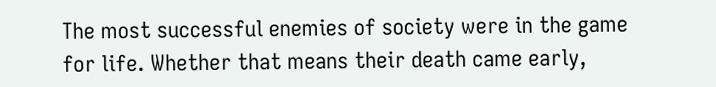The most successful enemies of society were in the game for life. Whether that means their death came early,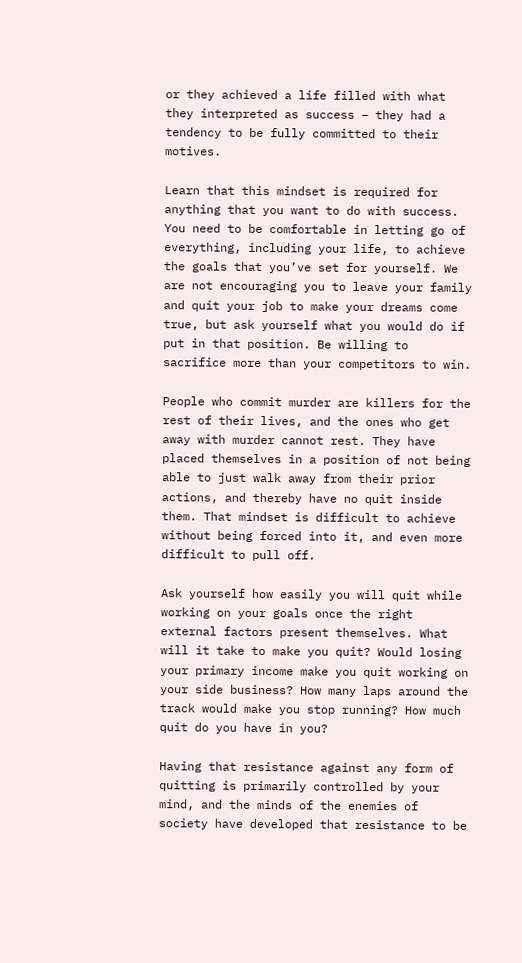or they achieved a life filled with what they interpreted as success – they had a tendency to be fully committed to their motives.

Learn that this mindset is required for anything that you want to do with success. You need to be comfortable in letting go of everything, including your life, to achieve the goals that you’ve set for yourself. We are not encouraging you to leave your family and quit your job to make your dreams come true, but ask yourself what you would do if put in that position. Be willing to sacrifice more than your competitors to win.

People who commit murder are killers for the rest of their lives, and the ones who get away with murder cannot rest. They have placed themselves in a position of not being able to just walk away from their prior actions, and thereby have no quit inside them. That mindset is difficult to achieve without being forced into it, and even more difficult to pull off.

Ask yourself how easily you will quit while working on your goals once the right external factors present themselves. What will it take to make you quit? Would losing your primary income make you quit working on your side business? How many laps around the track would make you stop running? How much quit do you have in you?

Having that resistance against any form of quitting is primarily controlled by your mind, and the minds of the enemies of society have developed that resistance to be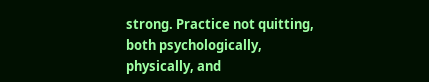strong. Practice not quitting, both psychologically, physically, and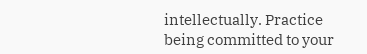intellectually. Practice being committed to your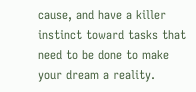cause, and have a killer instinct toward tasks that need to be done to make your dream a reality.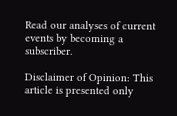Read our analyses of current events by becoming a subscriber.

Disclaimer of Opinion: This article is presented only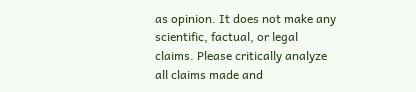as opinion. It does not make any scientific, factual, or legal claims. Please critically analyze all claims made and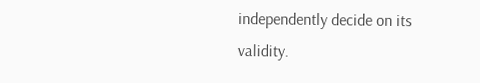independently decide on its validity.